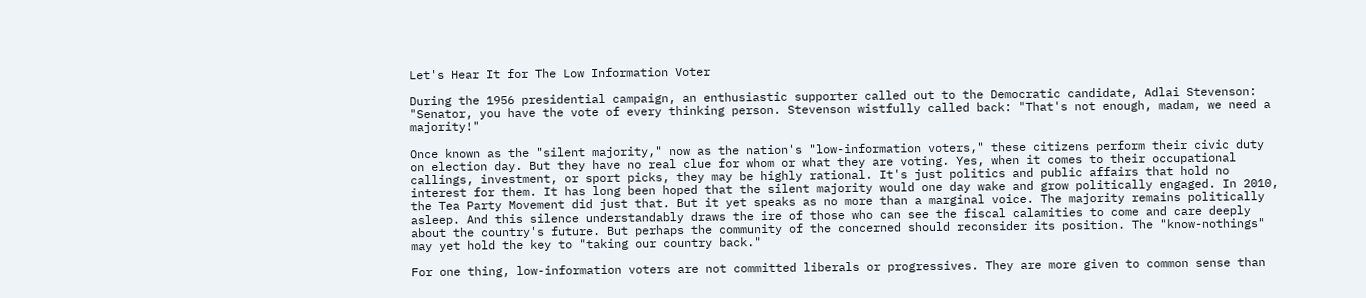Let's Hear It for The Low Information Voter

During the 1956 presidential campaign, an enthusiastic supporter called out to the Democratic candidate, Adlai Stevenson: "Senator, you have the vote of every thinking person. Stevenson wistfully called back: "That's not enough, madam, we need a majority!"

Once known as the "silent majority," now as the nation's "low-information voters," these citizens perform their civic duty on election day. But they have no real clue for whom or what they are voting. Yes, when it comes to their occupational callings, investment, or sport picks, they may be highly rational. It's just politics and public affairs that hold no interest for them. It has long been hoped that the silent majority would one day wake and grow politically engaged. In 2010, the Tea Party Movement did just that. But it yet speaks as no more than a marginal voice. The majority remains politically asleep. And this silence understandably draws the ire of those who can see the fiscal calamities to come and care deeply about the country's future. But perhaps the community of the concerned should reconsider its position. The "know-nothings" may yet hold the key to "taking our country back."

For one thing, low-information voters are not committed liberals or progressives. They are more given to common sense than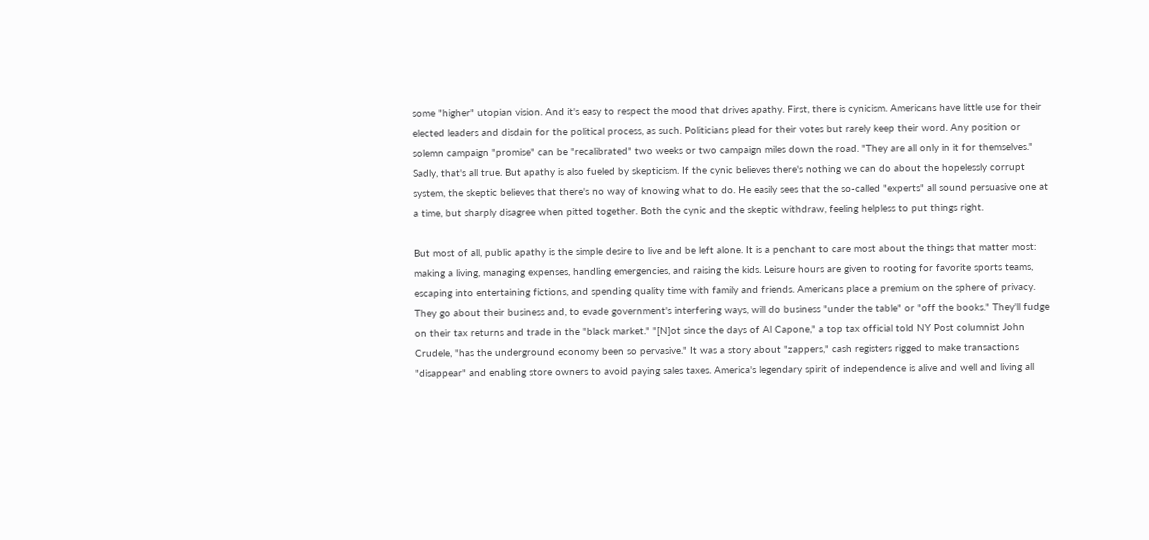some "higher" utopian vision. And it's easy to respect the mood that drives apathy. First, there is cynicism. Americans have little use for their elected leaders and disdain for the political process, as such. Politicians plead for their votes but rarely keep their word. Any position or solemn campaign "promise" can be "recalibrated" two weeks or two campaign miles down the road. "They are all only in it for themselves." Sadly, that's all true. But apathy is also fueled by skepticism. If the cynic believes there's nothing we can do about the hopelessly corrupt system, the skeptic believes that there's no way of knowing what to do. He easily sees that the so-called "experts" all sound persuasive one at a time, but sharply disagree when pitted together. Both the cynic and the skeptic withdraw, feeling helpless to put things right.

But most of all, public apathy is the simple desire to live and be left alone. It is a penchant to care most about the things that matter most: making a living, managing expenses, handling emergencies, and raising the kids. Leisure hours are given to rooting for favorite sports teams, escaping into entertaining fictions, and spending quality time with family and friends. Americans place a premium on the sphere of privacy. They go about their business and, to evade government's interfering ways, will do business "under the table" or "off the books." They'll fudge on their tax returns and trade in the "black market." "[N]ot since the days of Al Capone," a top tax official told NY Post columnist John Crudele, "has the underground economy been so pervasive." It was a story about "zappers," cash registers rigged to make transactions "disappear" and enabling store owners to avoid paying sales taxes. America's legendary spirit of independence is alive and well and living all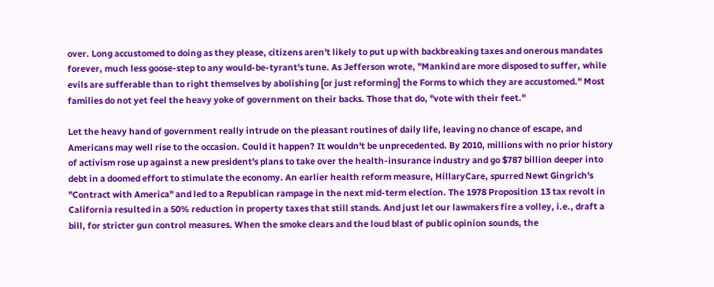over. Long accustomed to doing as they please, citizens aren't likely to put up with backbreaking taxes and onerous mandates forever, much less goose-step to any would-be-tyrant's tune. As Jefferson wrote, "Mankind are more disposed to suffer, while evils are sufferable than to right themselves by abolishing [or just reforming] the Forms to which they are accustomed." Most families do not yet feel the heavy yoke of government on their backs. Those that do, "vote with their feet."

Let the heavy hand of government really intrude on the pleasant routines of daily life, leaving no chance of escape, and Americans may well rise to the occasion. Could it happen? It wouldn't be unprecedented. By 2010, millions with no prior history of activism rose up against a new president's plans to take over the health-insurance industry and go $787 billion deeper into debt in a doomed effort to stimulate the economy. An earlier health reform measure, HillaryCare, spurred Newt Gingrich's "Contract with America" and led to a Republican rampage in the next mid-term election. The 1978 Proposition 13 tax revolt in California resulted in a 50% reduction in property taxes that still stands. And just let our lawmakers fire a volley, i.e., draft a bill, for stricter gun control measures. When the smoke clears and the loud blast of public opinion sounds, the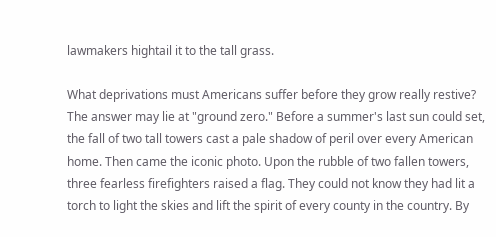lawmakers hightail it to the tall grass.

What deprivations must Americans suffer before they grow really restive? The answer may lie at "ground zero." Before a summer's last sun could set, the fall of two tall towers cast a pale shadow of peril over every American home. Then came the iconic photo. Upon the rubble of two fallen towers, three fearless firefighters raised a flag. They could not know they had lit a torch to light the skies and lift the spirit of every county in the country. By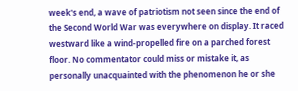week's end, a wave of patriotism not seen since the end of the Second World War was everywhere on display. It raced westward like a wind-propelled fire on a parched forest floor. No commentator could miss or mistake it, as personally unacquainted with the phenomenon he or she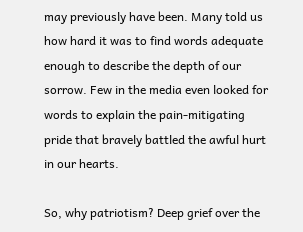may previously have been. Many told us how hard it was to find words adequate enough to describe the depth of our sorrow. Few in the media even looked for words to explain the pain-mitigating pride that bravely battled the awful hurt in our hearts.

So, why patriotism? Deep grief over the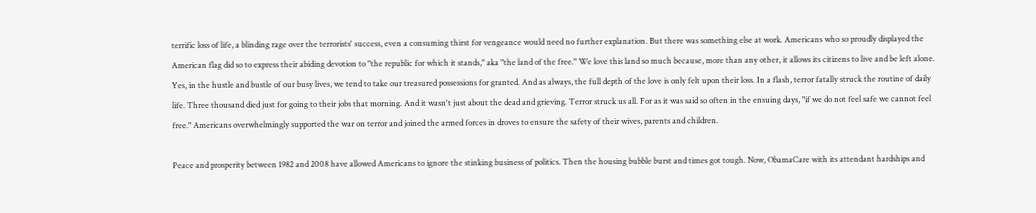terrific loss of life, a blinding rage over the terrorists' success, even a consuming thirst for vengeance would need no further explanation. But there was something else at work. Americans who so proudly displayed the American flag did so to express their abiding devotion to "the republic for which it stands," aka "the land of the free." We love this land so much because, more than any other, it allows its citizens to live and be left alone. Yes, in the hustle and bustle of our busy lives, we tend to take our treasured possessions for granted. And as always, the full depth of the love is only felt upon their loss. In a flash, terror fatally struck the routine of daily life. Three thousand died just for going to their jobs that morning. And it wasn't just about the dead and grieving. Terror struck us all. For as it was said so often in the ensuing days, "if we do not feel safe we cannot feel free." Americans overwhelmingly supported the war on terror and joined the armed forces in droves to ensure the safety of their wives, parents and children.

Peace and prosperity between 1982 and 2008 have allowed Americans to ignore the stinking business of politics. Then the housing bubble burst and times got tough. Now, ObamaCare with its attendant hardships and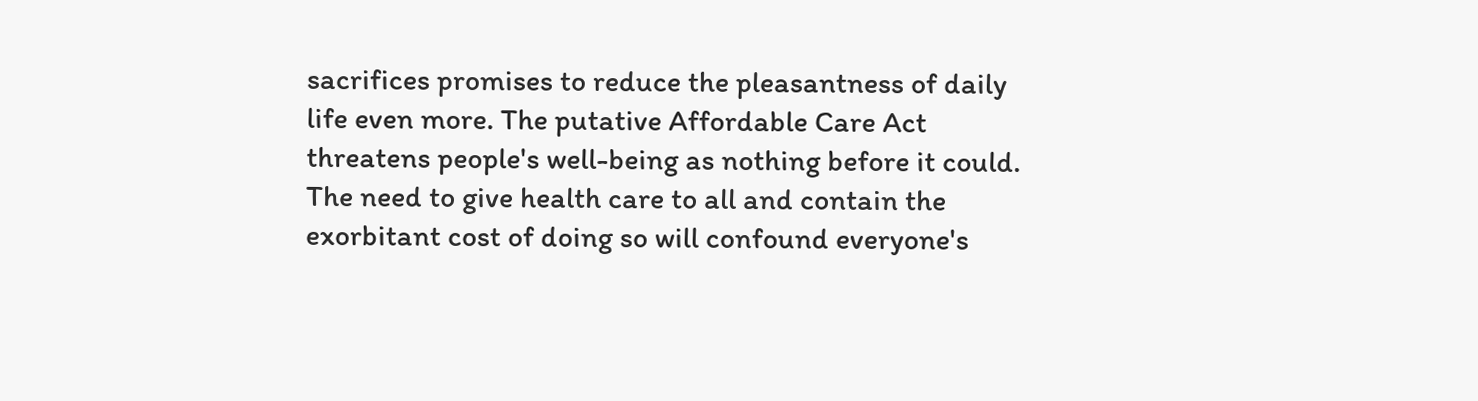sacrifices promises to reduce the pleasantness of daily life even more. The putative Affordable Care Act threatens people's well-being as nothing before it could. The need to give health care to all and contain the exorbitant cost of doing so will confound everyone's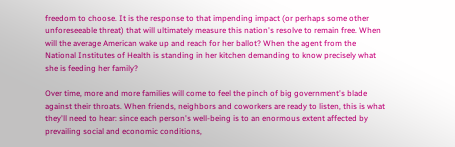freedom to choose. It is the response to that impending impact (or perhaps some other unforeseeable threat) that will ultimately measure this nation's resolve to remain free. When will the average American wake up and reach for her ballot? When the agent from the National Institutes of Health is standing in her kitchen demanding to know precisely what she is feeding her family?

Over time, more and more families will come to feel the pinch of big government's blade against their throats. When friends, neighbors and coworkers are ready to listen, this is what they'll need to hear: since each person's well-being is to an enormous extent affected by prevailing social and economic conditions,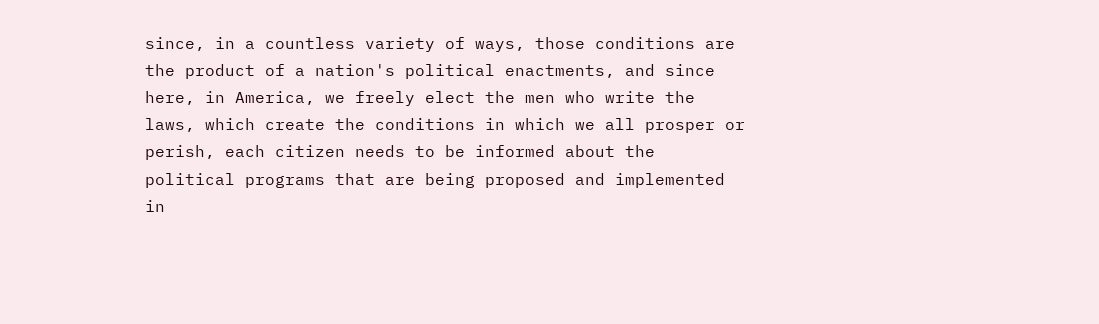since, in a countless variety of ways, those conditions are the product of a nation's political enactments, and since here, in America, we freely elect the men who write the laws, which create the conditions in which we all prosper or perish, each citizen needs to be informed about the political programs that are being proposed and implemented in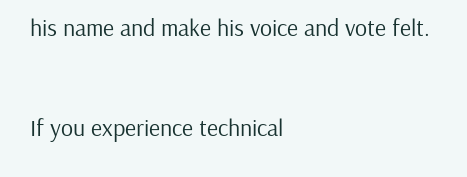his name and make his voice and vote felt.


If you experience technical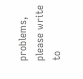problems, please write to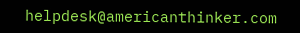helpdesk@americanthinker.com